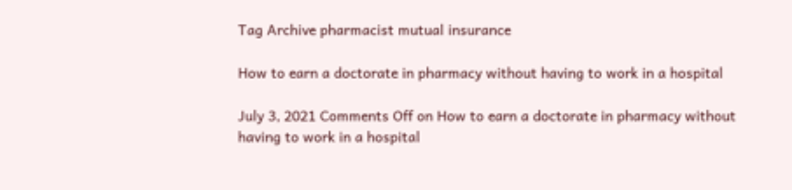Tag Archive pharmacist mutual insurance

How to earn a doctorate in pharmacy without having to work in a hospital

July 3, 2021 Comments Off on How to earn a doctorate in pharmacy without having to work in a hospital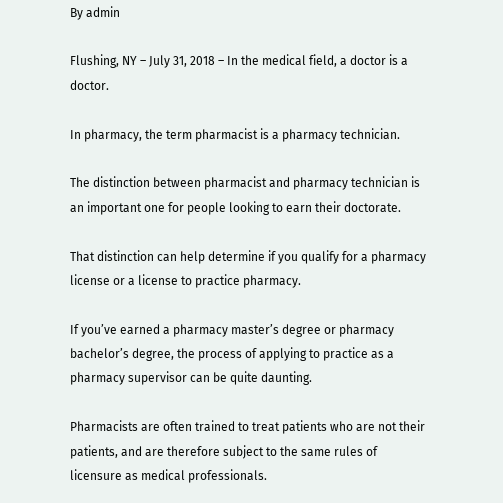By admin

Flushing, NY – July 31, 2018 – In the medical field, a doctor is a doctor.

In pharmacy, the term pharmacist is a pharmacy technician.

The distinction between pharmacist and pharmacy technician is an important one for people looking to earn their doctorate.

That distinction can help determine if you qualify for a pharmacy license or a license to practice pharmacy.

If you’ve earned a pharmacy master’s degree or pharmacy bachelor’s degree, the process of applying to practice as a pharmacy supervisor can be quite daunting.

Pharmacists are often trained to treat patients who are not their patients, and are therefore subject to the same rules of licensure as medical professionals.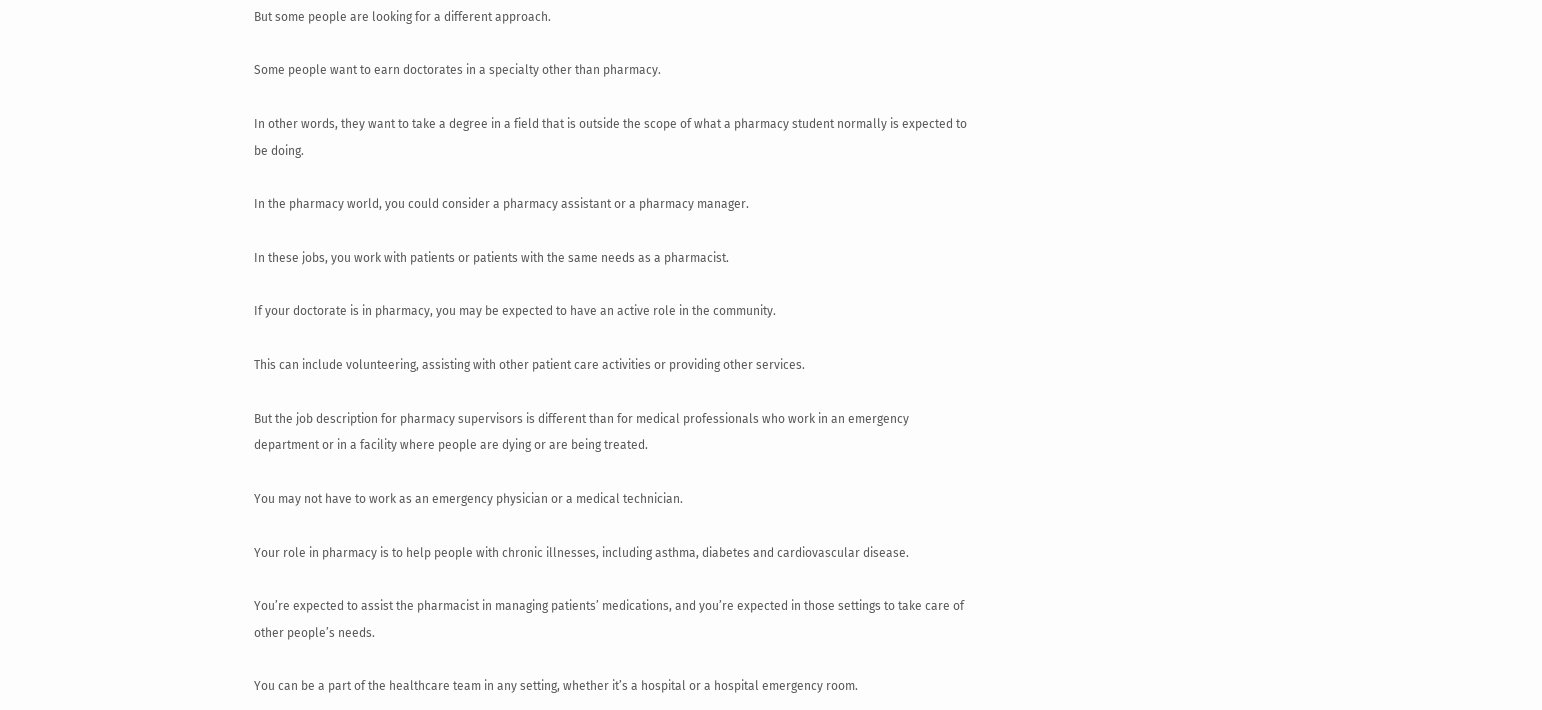But some people are looking for a different approach.

Some people want to earn doctorates in a specialty other than pharmacy.

In other words, they want to take a degree in a field that is outside the scope of what a pharmacy student normally is expected to be doing.

In the pharmacy world, you could consider a pharmacy assistant or a pharmacy manager.

In these jobs, you work with patients or patients with the same needs as a pharmacist.

If your doctorate is in pharmacy, you may be expected to have an active role in the community.

This can include volunteering, assisting with other patient care activities or providing other services.

But the job description for pharmacy supervisors is different than for medical professionals who work in an emergency department or in a facility where people are dying or are being treated.

You may not have to work as an emergency physician or a medical technician.

Your role in pharmacy is to help people with chronic illnesses, including asthma, diabetes and cardiovascular disease.

You’re expected to assist the pharmacist in managing patients’ medications, and you’re expected in those settings to take care of other people’s needs.

You can be a part of the healthcare team in any setting, whether it’s a hospital or a hospital emergency room.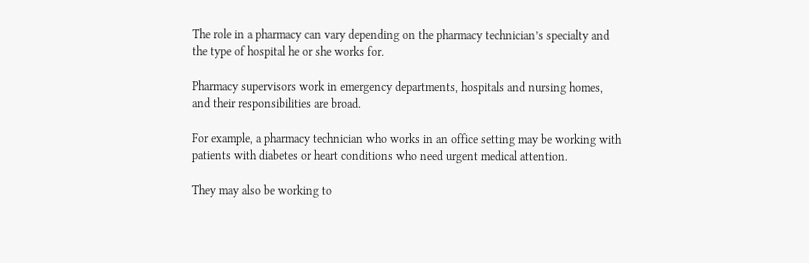The role in a pharmacy can vary depending on the pharmacy technician’s specialty and the type of hospital he or she works for.

Pharmacy supervisors work in emergency departments, hospitals and nursing homes, and their responsibilities are broad.

For example, a pharmacy technician who works in an office setting may be working with patients with diabetes or heart conditions who need urgent medical attention.

They may also be working to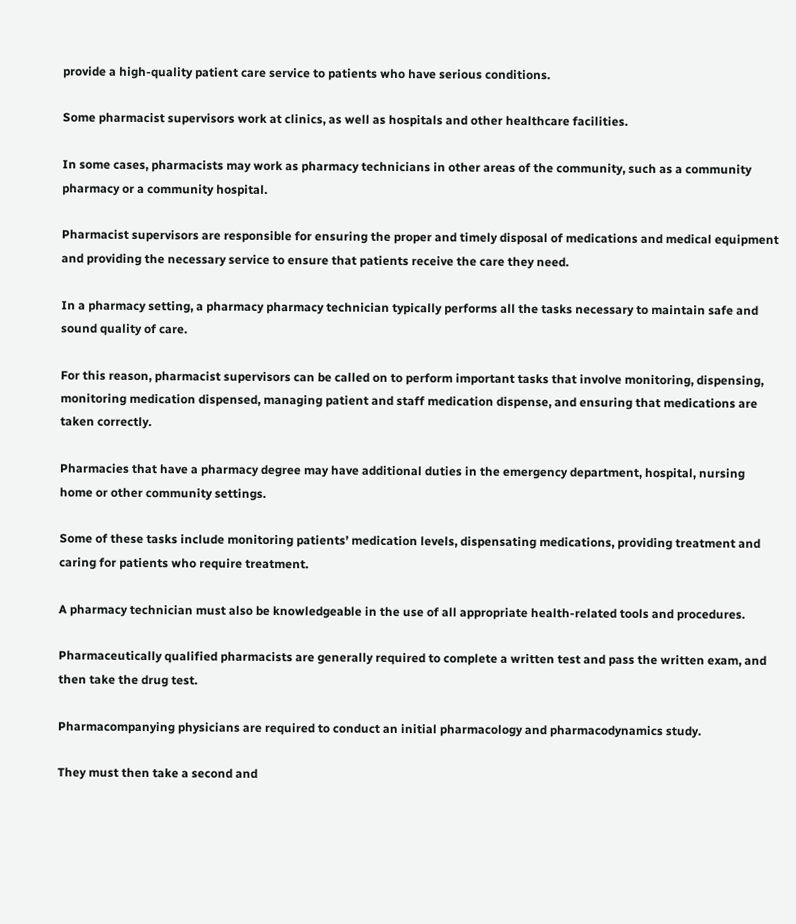provide a high-quality patient care service to patients who have serious conditions.

Some pharmacist supervisors work at clinics, as well as hospitals and other healthcare facilities.

In some cases, pharmacists may work as pharmacy technicians in other areas of the community, such as a community pharmacy or a community hospital.

Pharmacist supervisors are responsible for ensuring the proper and timely disposal of medications and medical equipment and providing the necessary service to ensure that patients receive the care they need.

In a pharmacy setting, a pharmacy pharmacy technician typically performs all the tasks necessary to maintain safe and sound quality of care.

For this reason, pharmacist supervisors can be called on to perform important tasks that involve monitoring, dispensing, monitoring medication dispensed, managing patient and staff medication dispense, and ensuring that medications are taken correctly.

Pharmacies that have a pharmacy degree may have additional duties in the emergency department, hospital, nursing home or other community settings.

Some of these tasks include monitoring patients’ medication levels, dispensating medications, providing treatment and caring for patients who require treatment.

A pharmacy technician must also be knowledgeable in the use of all appropriate health-related tools and procedures.

Pharmaceutically qualified pharmacists are generally required to complete a written test and pass the written exam, and then take the drug test.

Pharmacompanying physicians are required to conduct an initial pharmacology and pharmacodynamics study.

They must then take a second and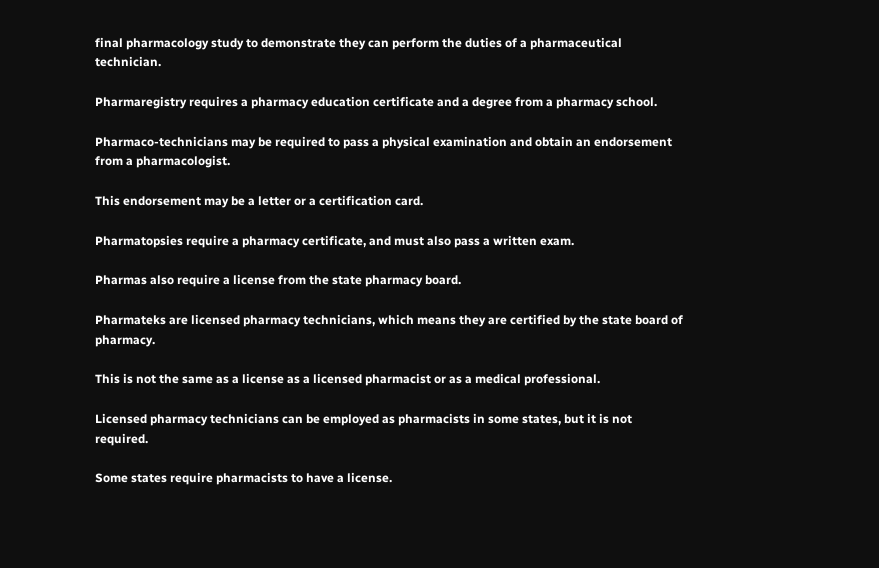final pharmacology study to demonstrate they can perform the duties of a pharmaceutical technician.

Pharmaregistry requires a pharmacy education certificate and a degree from a pharmacy school.

Pharmaco-technicians may be required to pass a physical examination and obtain an endorsement from a pharmacologist.

This endorsement may be a letter or a certification card.

Pharmatopsies require a pharmacy certificate, and must also pass a written exam.

Pharmas also require a license from the state pharmacy board.

Pharmateks are licensed pharmacy technicians, which means they are certified by the state board of pharmacy.

This is not the same as a license as a licensed pharmacist or as a medical professional.

Licensed pharmacy technicians can be employed as pharmacists in some states, but it is not required.

Some states require pharmacists to have a license.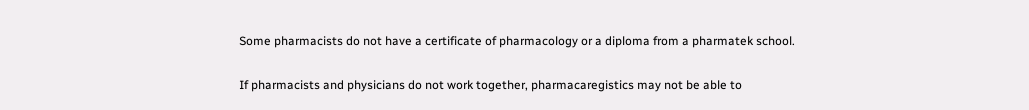Some pharmacists do not have a certificate of pharmacology or a diploma from a pharmatek school.

If pharmacists and physicians do not work together, pharmacaregistics may not be able to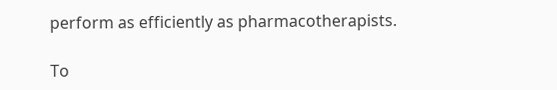perform as efficiently as pharmacotherapists.

To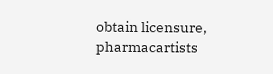obtain licensure, pharmacartists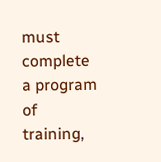must complete a program of training,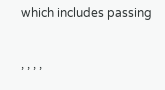which includes passing

, , , ,